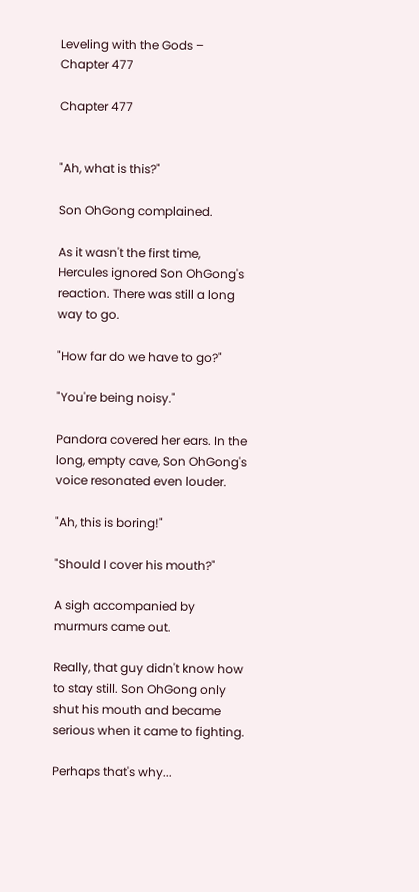Leveling with the Gods – Chapter 477

Chapter 477


"Ah, what is this?"

Son OhGong complained.

As it wasn't the first time, Hercules ignored Son OhGong's reaction. There was still a long way to go.

"How far do we have to go?"

"You're being noisy."

Pandora covered her ears. In the long, empty cave, Son OhGong's voice resonated even louder.

"Ah, this is boring!"

"Should I cover his mouth?"

A sigh accompanied by murmurs came out.

Really, that guy didn't know how to stay still. Son OhGong only shut his mouth and became serious when it came to fighting.

Perhaps that's why...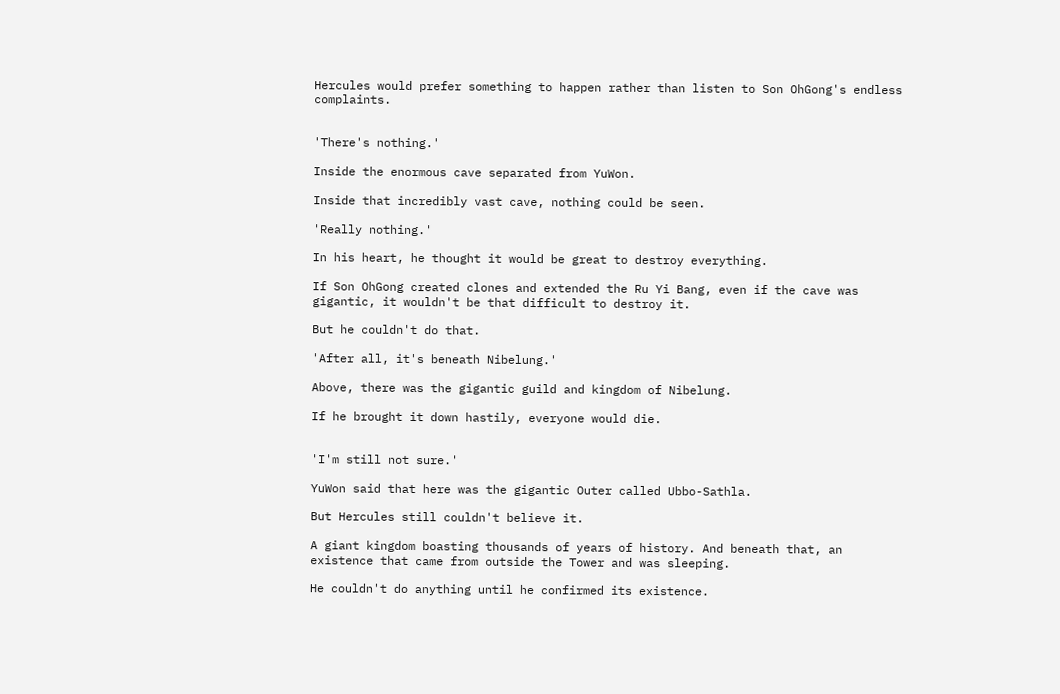Hercules would prefer something to happen rather than listen to Son OhGong's endless complaints.


'There's nothing.'

Inside the enormous cave separated from YuWon.

Inside that incredibly vast cave, nothing could be seen.

'Really nothing.'

In his heart, he thought it would be great to destroy everything.

If Son OhGong created clones and extended the Ru Yi Bang, even if the cave was gigantic, it wouldn't be that difficult to destroy it.

But he couldn't do that.

'After all, it's beneath Nibelung.'

Above, there was the gigantic guild and kingdom of Nibelung.

If he brought it down hastily, everyone would die.


'I'm still not sure.'

YuWon said that here was the gigantic Outer called Ubbo-Sathla.

But Hercules still couldn't believe it.

A giant kingdom boasting thousands of years of history. And beneath that, an existence that came from outside the Tower and was sleeping.

He couldn't do anything until he confirmed its existence.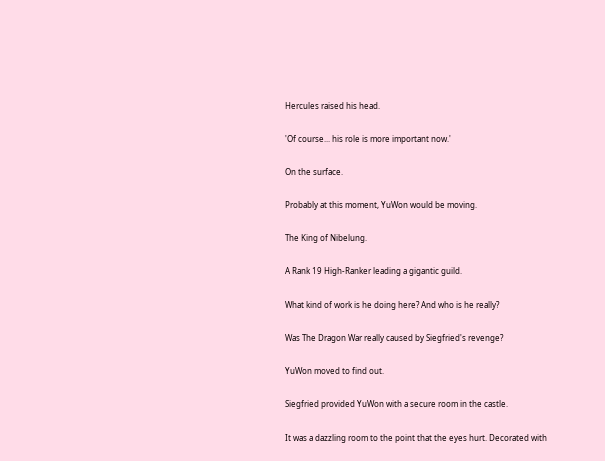Hercules raised his head.

'Of course... his role is more important now.'

On the surface.

Probably at this moment, YuWon would be moving.

The King of Nibelung.

A Rank 19 High-Ranker leading a gigantic guild.

What kind of work is he doing here? And who is he really?

Was The Dragon War really caused by Siegfried's revenge?

YuWon moved to find out.

Siegfried provided YuWon with a secure room in the castle.

It was a dazzling room to the point that the eyes hurt. Decorated with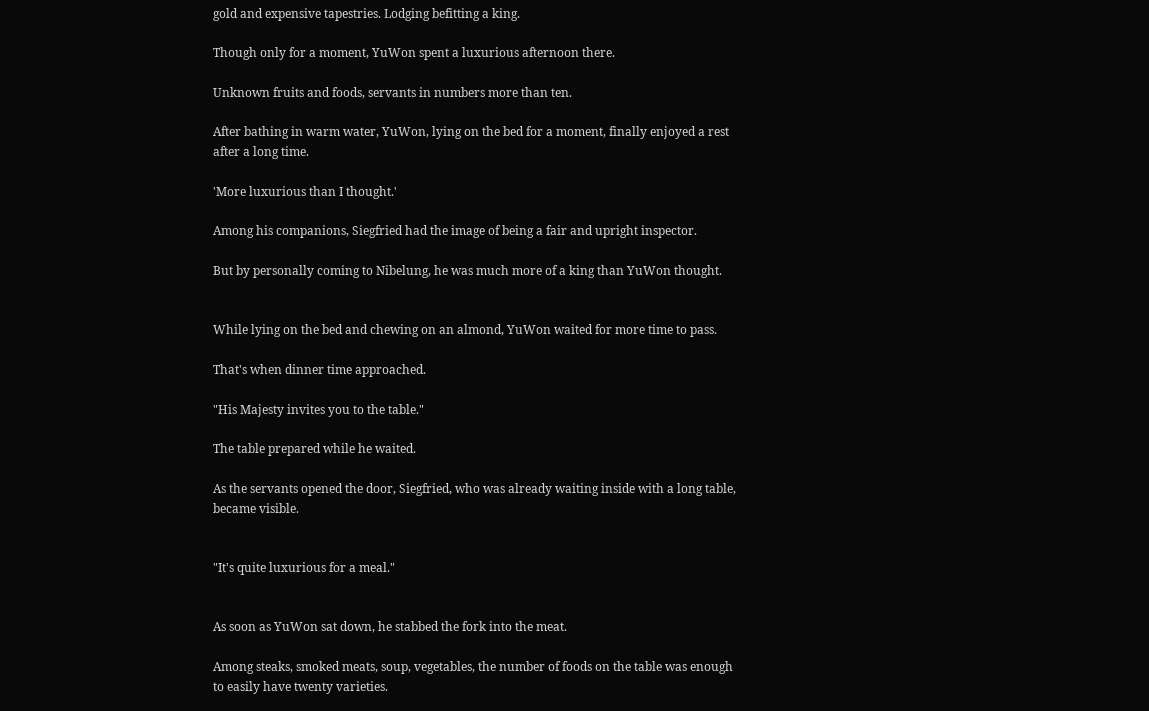gold and expensive tapestries. Lodging befitting a king.

Though only for a moment, YuWon spent a luxurious afternoon there.

Unknown fruits and foods, servants in numbers more than ten.

After bathing in warm water, YuWon, lying on the bed for a moment, finally enjoyed a rest after a long time.

'More luxurious than I thought.'

Among his companions, Siegfried had the image of being a fair and upright inspector.

But by personally coming to Nibelung, he was much more of a king than YuWon thought.


While lying on the bed and chewing on an almond, YuWon waited for more time to pass.

That's when dinner time approached.

"His Majesty invites you to the table."

The table prepared while he waited.

As the servants opened the door, Siegfried, who was already waiting inside with a long table, became visible.


"It's quite luxurious for a meal."


As soon as YuWon sat down, he stabbed the fork into the meat.

Among steaks, smoked meats, soup, vegetables, the number of foods on the table was enough to easily have twenty varieties.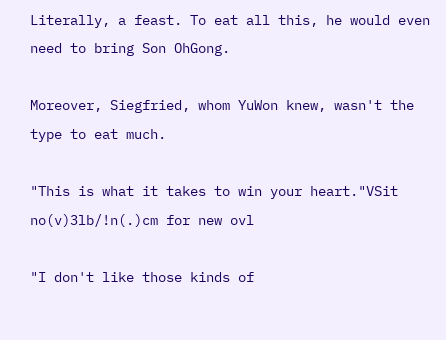Literally, a feast. To eat all this, he would even need to bring Son OhGong.

Moreover, Siegfried, whom YuWon knew, wasn't the type to eat much.

"This is what it takes to win your heart."VSit no(v)3lb/!n(.)cm for new ovl

"I don't like those kinds of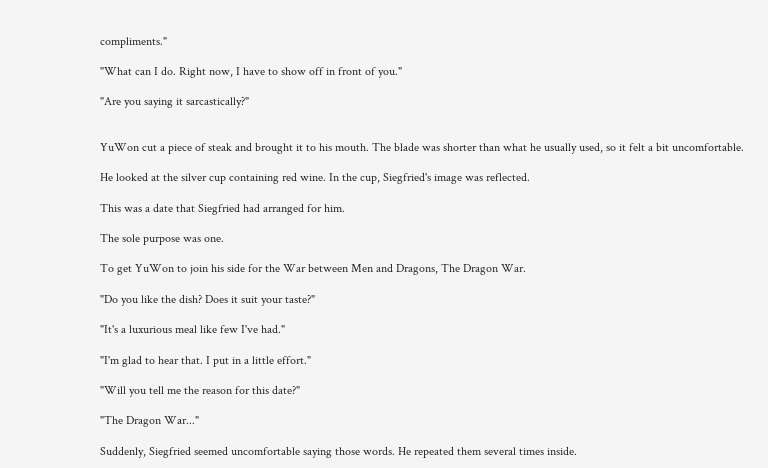compliments."

"What can I do. Right now, I have to show off in front of you."

"Are you saying it sarcastically?"


YuWon cut a piece of steak and brought it to his mouth. The blade was shorter than what he usually used, so it felt a bit uncomfortable.

He looked at the silver cup containing red wine. In the cup, Siegfried's image was reflected.

This was a date that Siegfried had arranged for him.

The sole purpose was one.

To get YuWon to join his side for the War between Men and Dragons, The Dragon War.

"Do you like the dish? Does it suit your taste?"

"It's a luxurious meal like few I've had."

"I'm glad to hear that. I put in a little effort."

"Will you tell me the reason for this date?"

"The Dragon War..."

Suddenly, Siegfried seemed uncomfortable saying those words. He repeated them several times inside.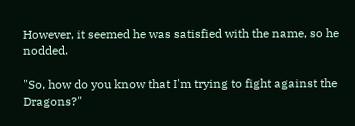However, it seemed he was satisfied with the name, so he nodded.

"So, how do you know that I'm trying to fight against the Dragons?"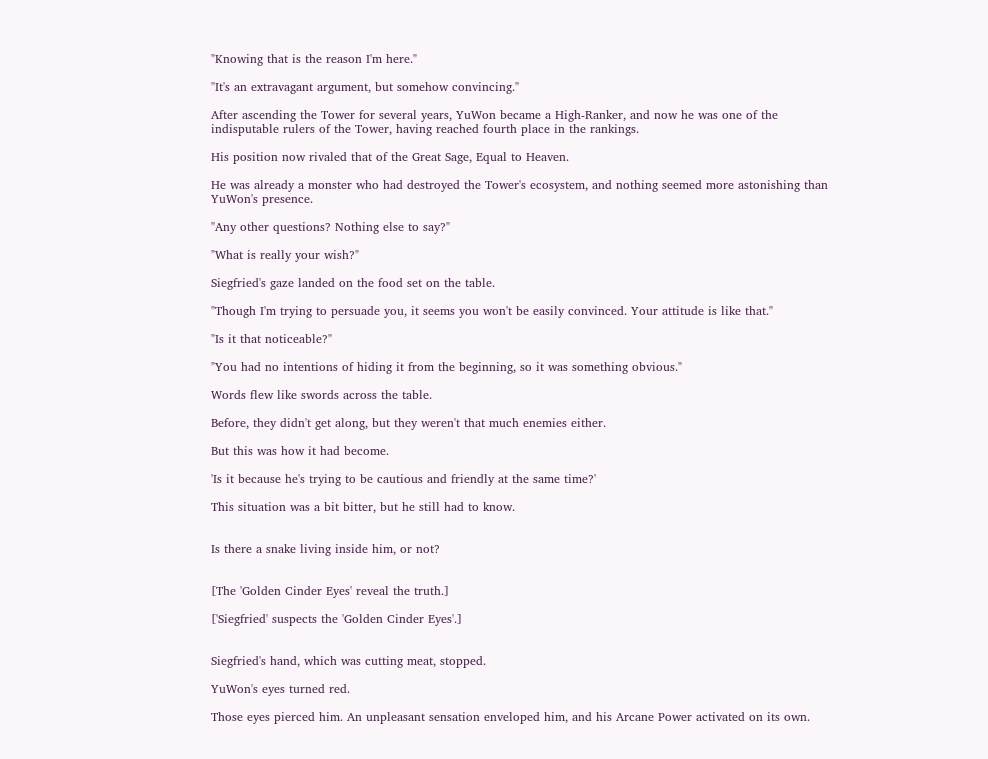"Knowing that is the reason I'm here."

"It's an extravagant argument, but somehow convincing."

After ascending the Tower for several years, YuWon became a High-Ranker, and now he was one of the indisputable rulers of the Tower, having reached fourth place in the rankings.

His position now rivaled that of the Great Sage, Equal to Heaven.

He was already a monster who had destroyed the Tower's ecosystem, and nothing seemed more astonishing than YuWon's presence.

"Any other questions? Nothing else to say?"

"What is really your wish?"

Siegfried's gaze landed on the food set on the table.

"Though I'm trying to persuade you, it seems you won't be easily convinced. Your attitude is like that."

"Is it that noticeable?"

"You had no intentions of hiding it from the beginning, so it was something obvious."

Words flew like swords across the table.

Before, they didn't get along, but they weren't that much enemies either.

But this was how it had become.

'Is it because he's trying to be cautious and friendly at the same time?'

This situation was a bit bitter, but he still had to know.


Is there a snake living inside him, or not?


[The 'Golden Cinder Eyes' reveal the truth.]

['Siegfried' suspects the 'Golden Cinder Eyes'.]


Siegfried's hand, which was cutting meat, stopped.

YuWon's eyes turned red.

Those eyes pierced him. An unpleasant sensation enveloped him, and his Arcane Power activated on its own.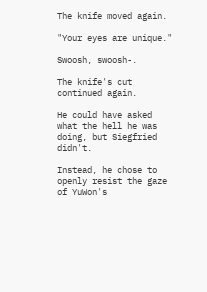The knife moved again.

"Your eyes are unique."

Swoosh, swoosh-.

The knife's cut continued again.

He could have asked what the hell he was doing, but Siegfried didn't.

Instead, he chose to openly resist the gaze of YuWon's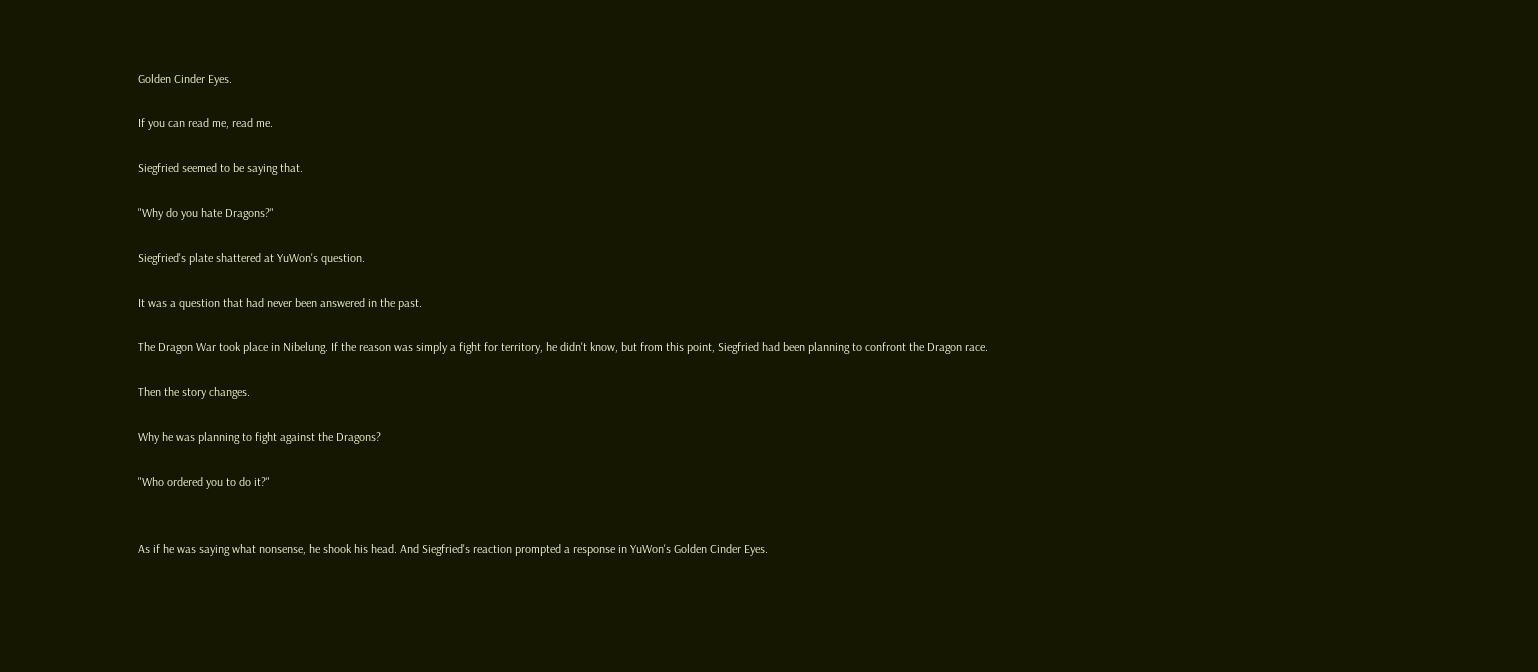Golden Cinder Eyes.

If you can read me, read me.

Siegfried seemed to be saying that.

"Why do you hate Dragons?"

Siegfried's plate shattered at YuWon's question.

It was a question that had never been answered in the past.

The Dragon War took place in Nibelung. If the reason was simply a fight for territory, he didn't know, but from this point, Siegfried had been planning to confront the Dragon race.

Then the story changes.

Why he was planning to fight against the Dragons?

"Who ordered you to do it?"


As if he was saying what nonsense, he shook his head. And Siegfried's reaction prompted a response in YuWon's Golden Cinder Eyes.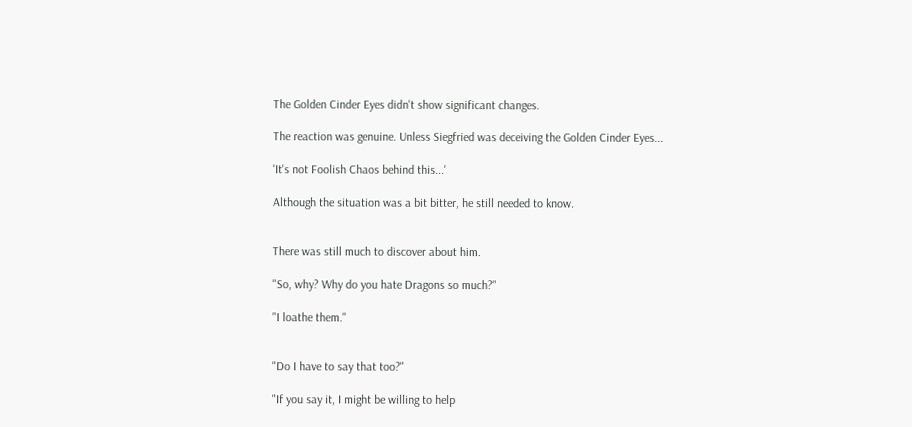The Golden Cinder Eyes didn't show significant changes.

The reaction was genuine. Unless Siegfried was deceiving the Golden Cinder Eyes...

'It's not Foolish Chaos behind this...'

Although the situation was a bit bitter, he still needed to know.


There was still much to discover about him.

"So, why? Why do you hate Dragons so much?"

"I loathe them."


"Do I have to say that too?"

"If you say it, I might be willing to help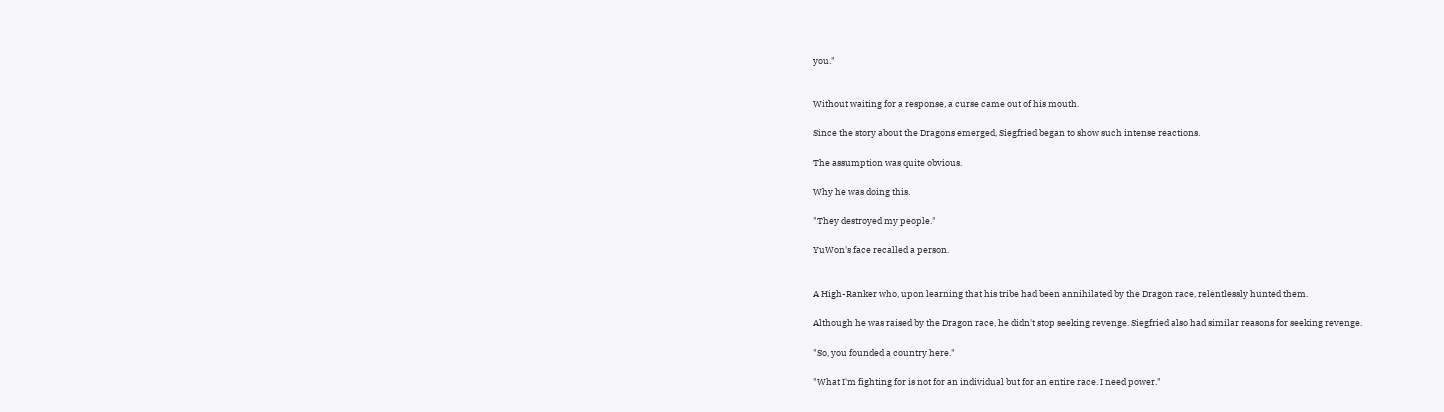you."


Without waiting for a response, a curse came out of his mouth.

Since the story about the Dragons emerged, Siegfried began to show such intense reactions.

The assumption was quite obvious.

Why he was doing this.

"They destroyed my people."

YuWon's face recalled a person.


A High-Ranker who, upon learning that his tribe had been annihilated by the Dragon race, relentlessly hunted them.

Although he was raised by the Dragon race, he didn't stop seeking revenge. Siegfried also had similar reasons for seeking revenge.

"So, you founded a country here."

"What I'm fighting for is not for an individual but for an entire race. I need power."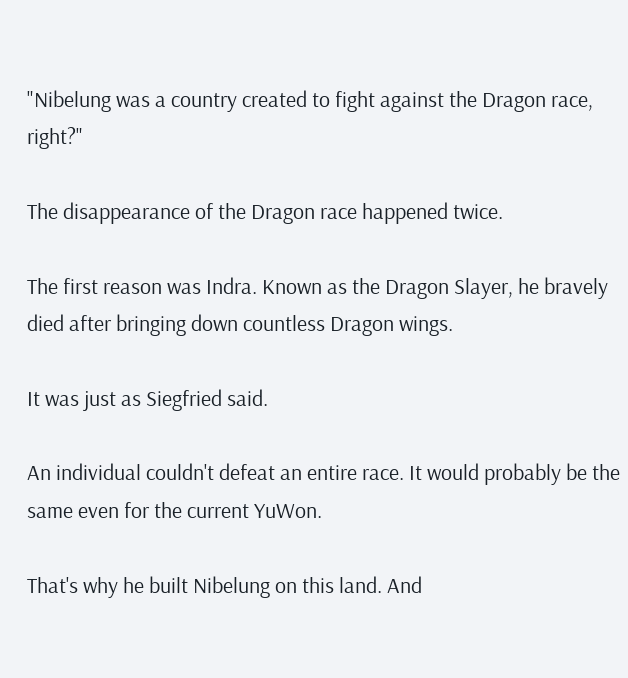"Nibelung was a country created to fight against the Dragon race, right?"

The disappearance of the Dragon race happened twice.

The first reason was Indra. Known as the Dragon Slayer, he bravely died after bringing down countless Dragon wings.

It was just as Siegfried said.

An individual couldn't defeat an entire race. It would probably be the same even for the current YuWon.

That's why he built Nibelung on this land. And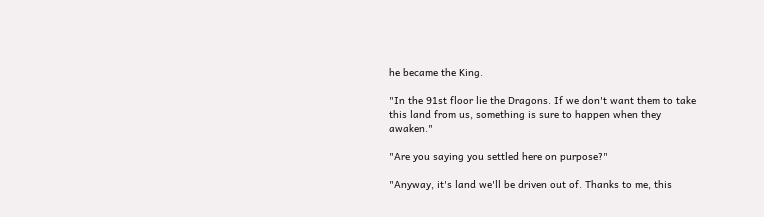he became the King.

"In the 91st floor lie the Dragons. If we don't want them to take this land from us, something is sure to happen when they awaken."

"Are you saying you settled here on purpose?"

"Anyway, it's land we'll be driven out of. Thanks to me, this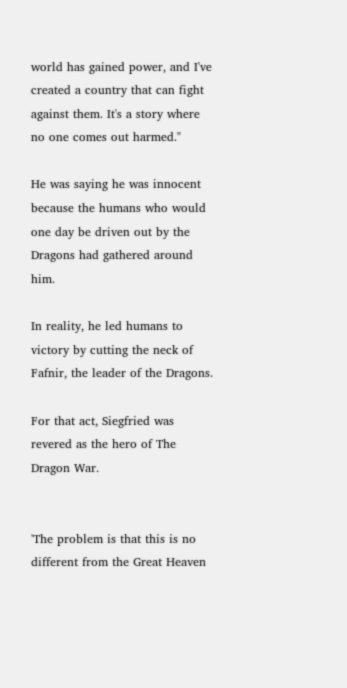world has gained power, and I've created a country that can fight against them. It's a story where no one comes out harmed."

He was saying he was innocent because the humans who would one day be driven out by the Dragons had gathered around him.

In reality, he led humans to victory by cutting the neck of Fafnir, the leader of the Dragons.

For that act, Siegfried was revered as the hero of The Dragon War.


'The problem is that this is no different from the Great Heaven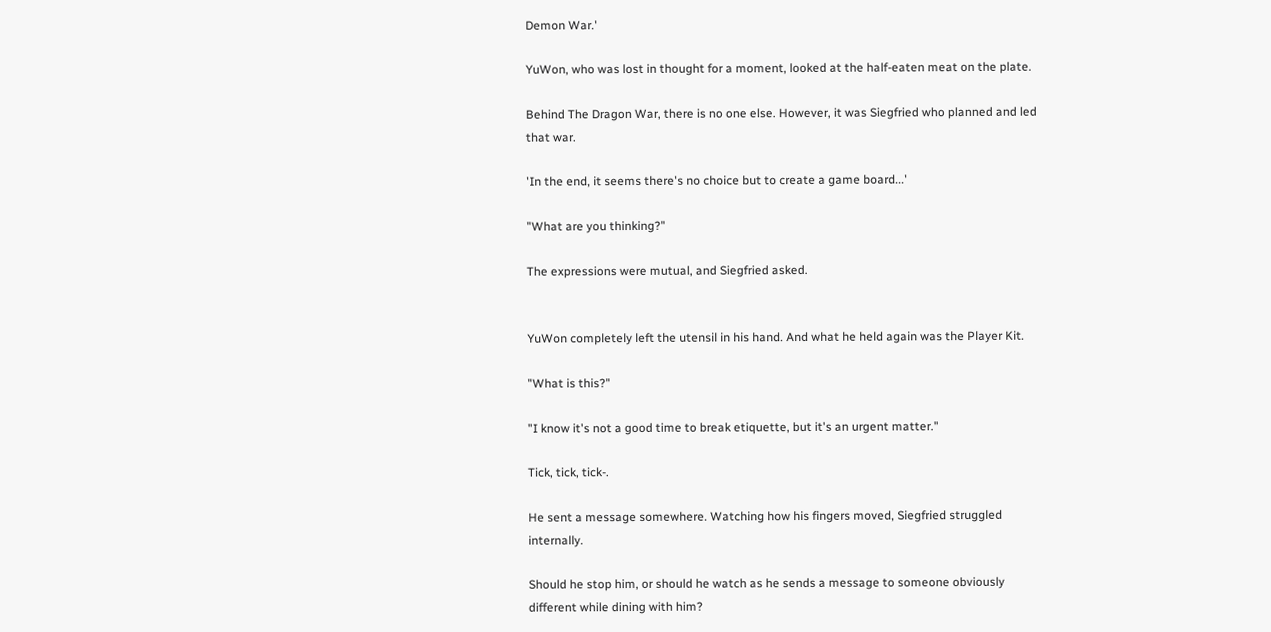Demon War.'

YuWon, who was lost in thought for a moment, looked at the half-eaten meat on the plate.

Behind The Dragon War, there is no one else. However, it was Siegfried who planned and led that war.

'In the end, it seems there's no choice but to create a game board...'

"What are you thinking?"

The expressions were mutual, and Siegfried asked.


YuWon completely left the utensil in his hand. And what he held again was the Player Kit.

"What is this?"

"I know it's not a good time to break etiquette, but it's an urgent matter."

Tick, tick, tick-.

He sent a message somewhere. Watching how his fingers moved, Siegfried struggled internally.

Should he stop him, or should he watch as he sends a message to someone obviously different while dining with him?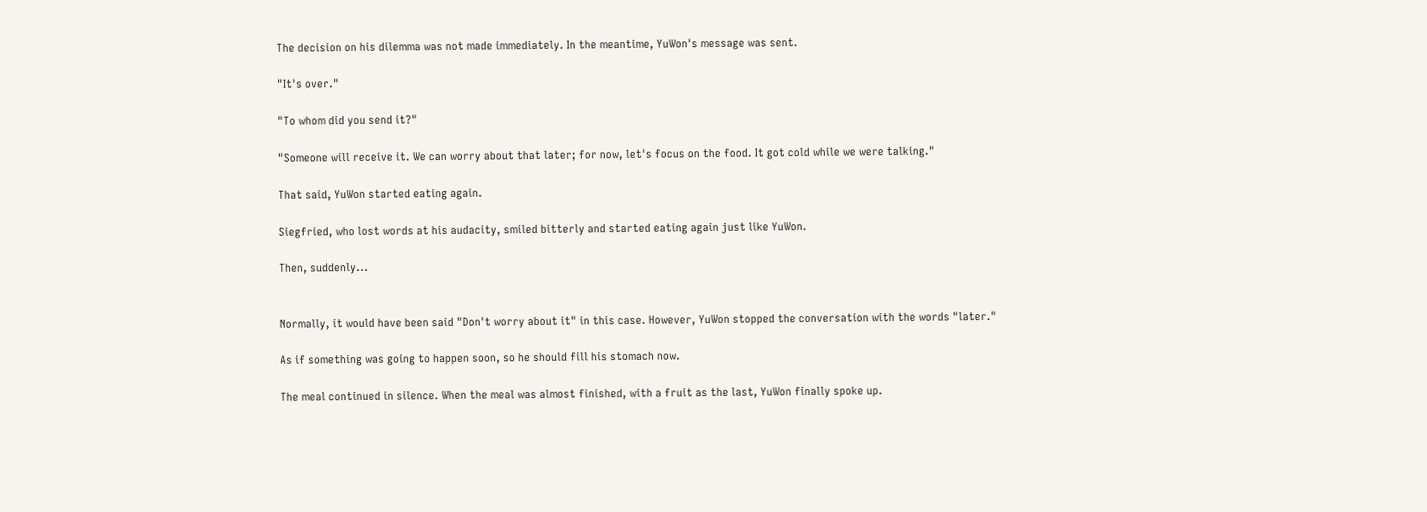The decision on his dilemma was not made immediately. In the meantime, YuWon's message was sent.

"It's over."

"To whom did you send it?"

"Someone will receive it. We can worry about that later; for now, let's focus on the food. It got cold while we were talking."

That said, YuWon started eating again.

Siegfried, who lost words at his audacity, smiled bitterly and started eating again just like YuWon.

Then, suddenly...


Normally, it would have been said "Don't worry about it" in this case. However, YuWon stopped the conversation with the words "later."

As if something was going to happen soon, so he should fill his stomach now.

The meal continued in silence. When the meal was almost finished, with a fruit as the last, YuWon finally spoke up.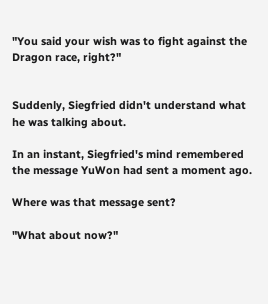"You said your wish was to fight against the Dragon race, right?"


Suddenly, Siegfried didn't understand what he was talking about.

In an instant, Siegfried's mind remembered the message YuWon had sent a moment ago.

Where was that message sent?

"What about now?"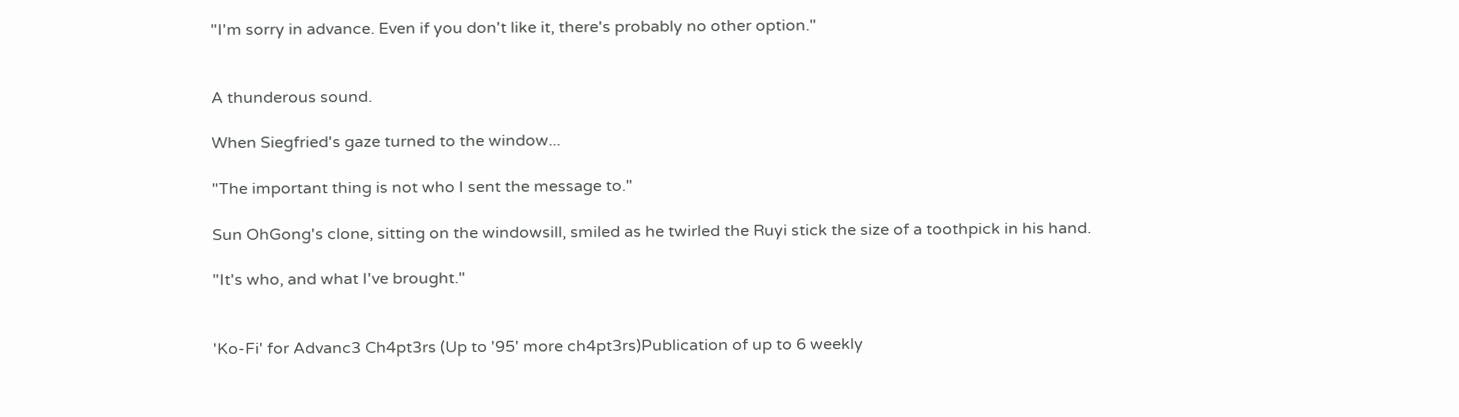"I'm sorry in advance. Even if you don't like it, there's probably no other option."


A thunderous sound.

When Siegfried's gaze turned to the window...

"The important thing is not who I sent the message to."

Sun OhGong's clone, sitting on the windowsill, smiled as he twirled the Ruyi stick the size of a toothpick in his hand.

"It's who, and what I've brought."


'Ko-Fi' for Advanc3 Ch4pt3rs (Up to '95' more ch4pt3rs)Publication of up to 6 weekly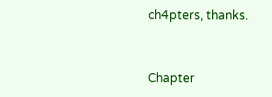ch4pters, thanks.


Chapter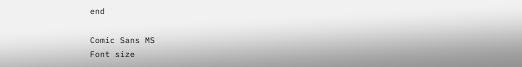end

Comic Sans MS
Font size